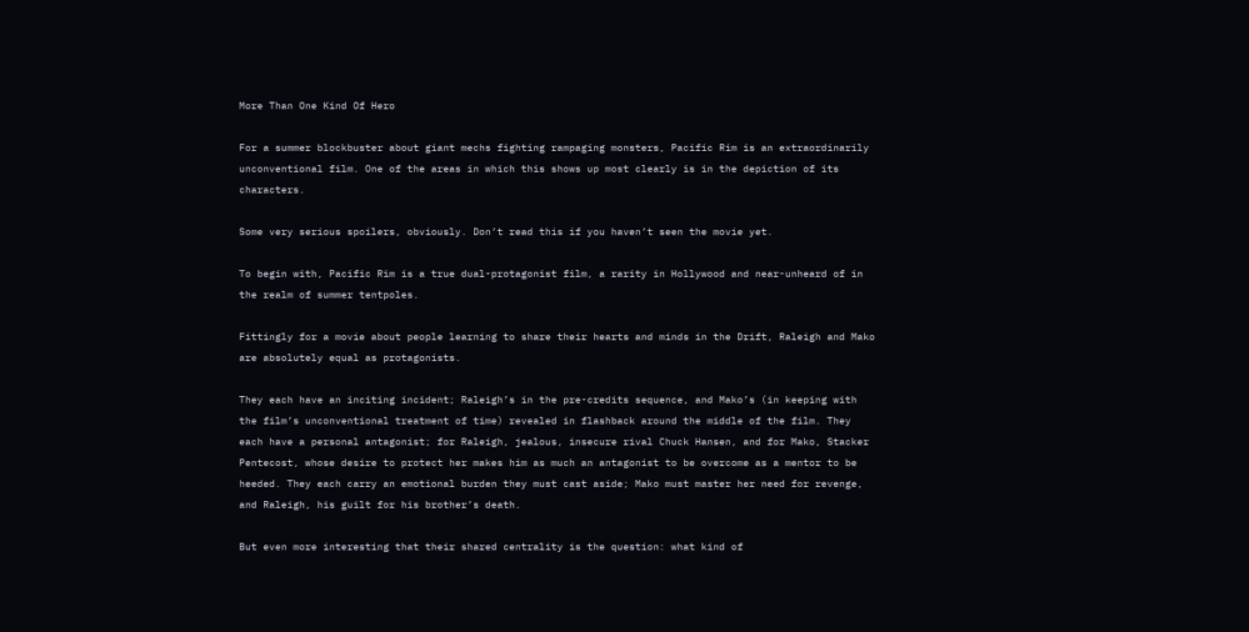More Than One Kind Of Hero

For a summer blockbuster about giant mechs fighting rampaging monsters, Pacific Rim is an extraordinarily unconventional film. One of the areas in which this shows up most clearly is in the depiction of its characters.

Some very serious spoilers, obviously. Don’t read this if you haven’t seen the movie yet.

To begin with, Pacific Rim is a true dual-protagonist film, a rarity in Hollywood and near-unheard of in the realm of summer tentpoles.

Fittingly for a movie about people learning to share their hearts and minds in the Drift, Raleigh and Mako are absolutely equal as protagonists.

They each have an inciting incident; Raleigh’s in the pre-credits sequence, and Mako’s (in keeping with the film’s unconventional treatment of time) revealed in flashback around the middle of the film. They each have a personal antagonist; for Raleigh, jealous, insecure rival Chuck Hansen, and for Mako, Stacker Pentecost, whose desire to protect her makes him as much an antagonist to be overcome as a mentor to be heeded. They each carry an emotional burden they must cast aside; Mako must master her need for revenge, and Raleigh, his guilt for his brother’s death.

But even more interesting that their shared centrality is the question: what kind of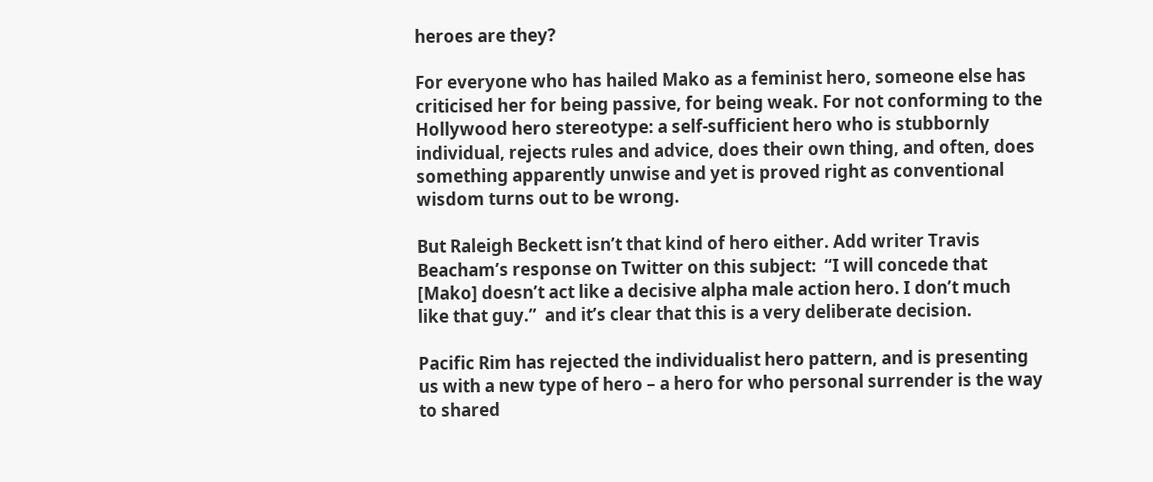heroes are they?

For everyone who has hailed Mako as a feminist hero, someone else has criticised her for being passive, for being weak. For not conforming to the Hollywood hero stereotype: a self-sufficient hero who is stubbornly individual, rejects rules and advice, does their own thing, and often, does something apparently unwise and yet is proved right as conventional wisdom turns out to be wrong.

But Raleigh Beckett isn’t that kind of hero either. Add writer Travis Beacham’s response on Twitter on this subject:  “I will concede that [Mako] doesn’t act like a decisive alpha male action hero. I don’t much like that guy.”  and it’s clear that this is a very deliberate decision.

Pacific Rim has rejected the individualist hero pattern, and is presenting us with a new type of hero – a hero for who personal surrender is the way to shared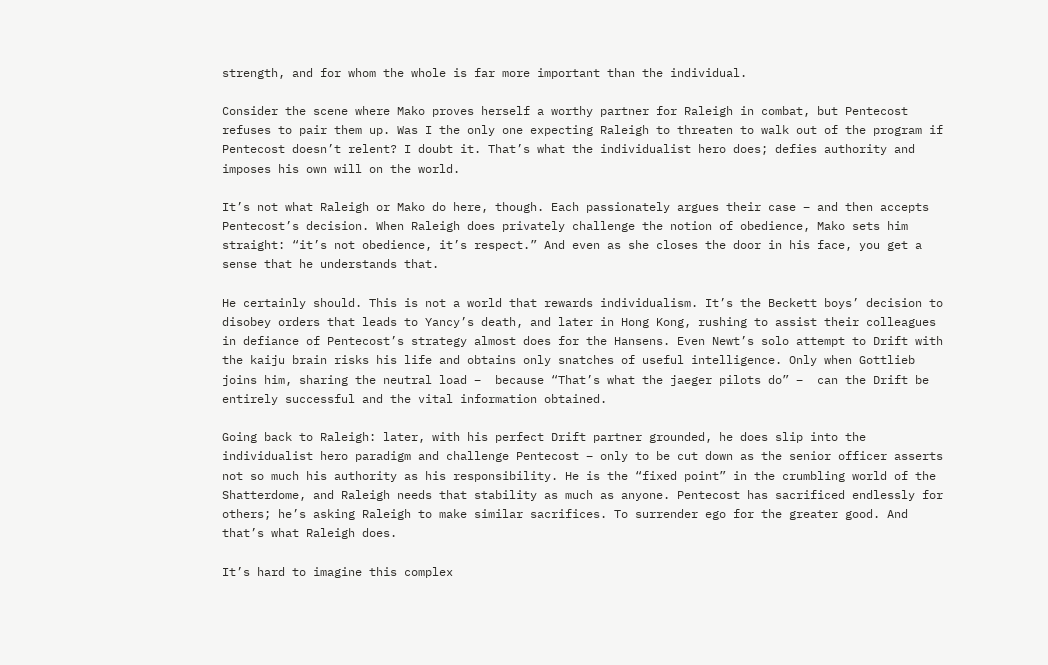strength, and for whom the whole is far more important than the individual.

Consider the scene where Mako proves herself a worthy partner for Raleigh in combat, but Pentecost refuses to pair them up. Was I the only one expecting Raleigh to threaten to walk out of the program if Pentecost doesn’t relent? I doubt it. That’s what the individualist hero does; defies authority and imposes his own will on the world.

It’s not what Raleigh or Mako do here, though. Each passionately argues their case – and then accepts Pentecost’s decision. When Raleigh does privately challenge the notion of obedience, Mako sets him straight: “it’s not obedience, it’s respect.” And even as she closes the door in his face, you get a sense that he understands that.

He certainly should. This is not a world that rewards individualism. It’s the Beckett boys’ decision to disobey orders that leads to Yancy’s death, and later in Hong Kong, rushing to assist their colleagues in defiance of Pentecost’s strategy almost does for the Hansens. Even Newt’s solo attempt to Drift with the kaiju brain risks his life and obtains only snatches of useful intelligence. Only when Gottlieb joins him, sharing the neutral load –  because “That’s what the jaeger pilots do” –  can the Drift be entirely successful and the vital information obtained.

Going back to Raleigh: later, with his perfect Drift partner grounded, he does slip into the individualist hero paradigm and challenge Pentecost – only to be cut down as the senior officer asserts not so much his authority as his responsibility. He is the “fixed point” in the crumbling world of the Shatterdome, and Raleigh needs that stability as much as anyone. Pentecost has sacrificed endlessly for others; he’s asking Raleigh to make similar sacrifices. To surrender ego for the greater good. And that’s what Raleigh does.

It’s hard to imagine this complex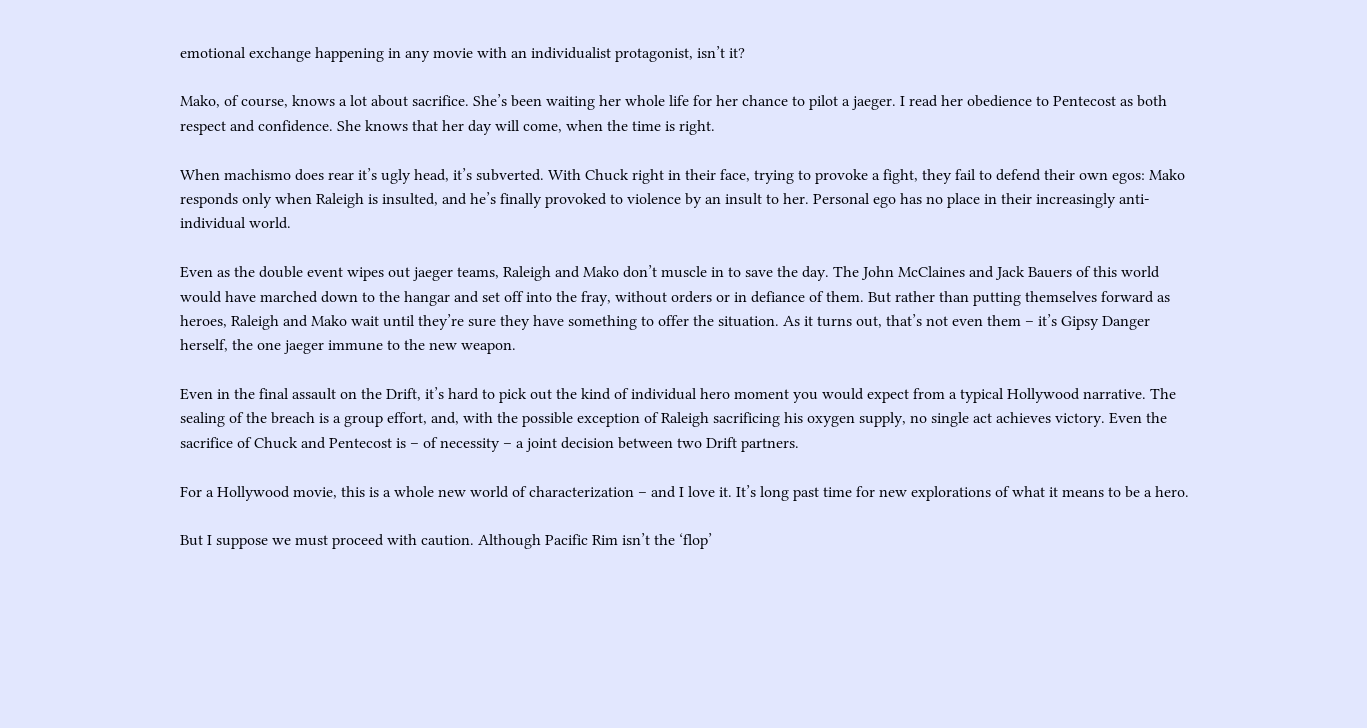emotional exchange happening in any movie with an individualist protagonist, isn’t it?

Mako, of course, knows a lot about sacrifice. She’s been waiting her whole life for her chance to pilot a jaeger. I read her obedience to Pentecost as both respect and confidence. She knows that her day will come, when the time is right.

When machismo does rear it’s ugly head, it’s subverted. With Chuck right in their face, trying to provoke a fight, they fail to defend their own egos: Mako responds only when Raleigh is insulted, and he’s finally provoked to violence by an insult to her. Personal ego has no place in their increasingly anti-individual world.

Even as the double event wipes out jaeger teams, Raleigh and Mako don’t muscle in to save the day. The John McClaines and Jack Bauers of this world would have marched down to the hangar and set off into the fray, without orders or in defiance of them. But rather than putting themselves forward as heroes, Raleigh and Mako wait until they’re sure they have something to offer the situation. As it turns out, that’s not even them – it’s Gipsy Danger herself, the one jaeger immune to the new weapon.

Even in the final assault on the Drift, it’s hard to pick out the kind of individual hero moment you would expect from a typical Hollywood narrative. The sealing of the breach is a group effort, and, with the possible exception of Raleigh sacrificing his oxygen supply, no single act achieves victory. Even the sacrifice of Chuck and Pentecost is – of necessity – a joint decision between two Drift partners.

For a Hollywood movie, this is a whole new world of characterization – and I love it. It’s long past time for new explorations of what it means to be a hero.

But I suppose we must proceed with caution. Although Pacific Rim isn’t the ‘flop’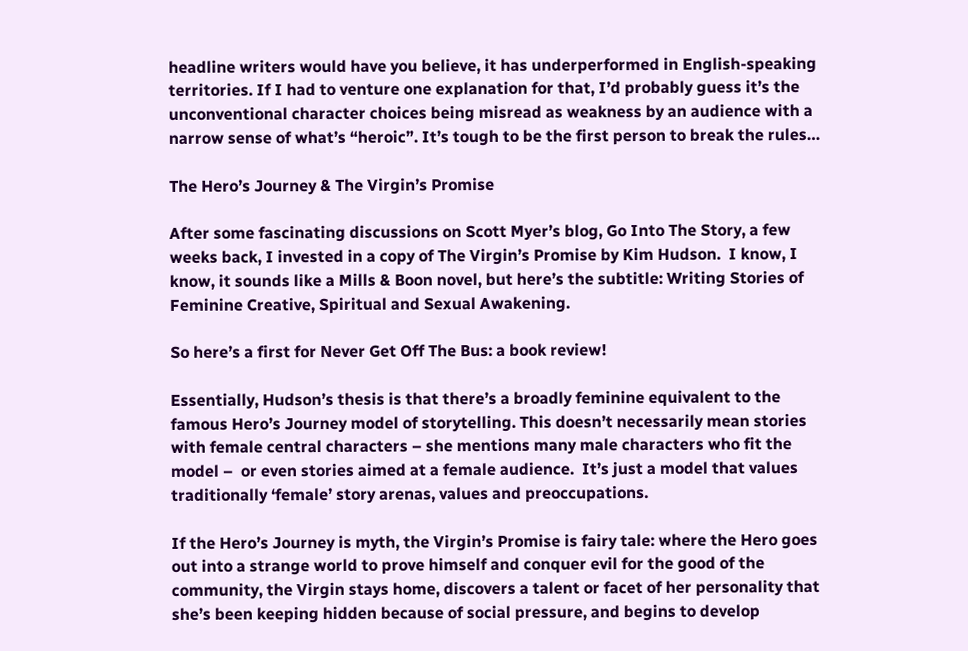headline writers would have you believe, it has underperformed in English-speaking territories. If I had to venture one explanation for that, I’d probably guess it’s the unconventional character choices being misread as weakness by an audience with a narrow sense of what’s “heroic”. It’s tough to be the first person to break the rules…

The Hero’s Journey & The Virgin’s Promise

After some fascinating discussions on Scott Myer’s blog, Go Into The Story, a few weeks back, I invested in a copy of The Virgin’s Promise by Kim Hudson.  I know, I know, it sounds like a Mills & Boon novel, but here’s the subtitle: Writing Stories of Feminine Creative, Spiritual and Sexual Awakening.

So here’s a first for Never Get Off The Bus: a book review!

Essentially, Hudson’s thesis is that there’s a broadly feminine equivalent to the famous Hero’s Journey model of storytelling. This doesn’t necessarily mean stories with female central characters – she mentions many male characters who fit the model –  or even stories aimed at a female audience.  It’s just a model that values traditionally ‘female’ story arenas, values and preoccupations.

If the Hero’s Journey is myth, the Virgin’s Promise is fairy tale: where the Hero goes out into a strange world to prove himself and conquer evil for the good of the community, the Virgin stays home, discovers a talent or facet of her personality that she’s been keeping hidden because of social pressure, and begins to develop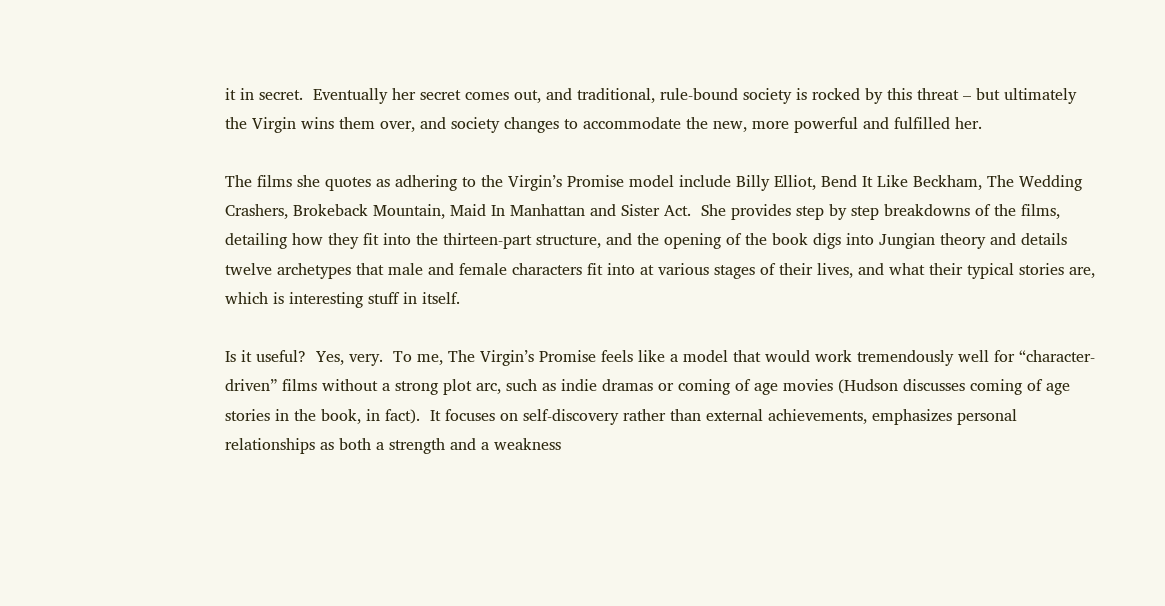it in secret.  Eventually her secret comes out, and traditional, rule-bound society is rocked by this threat – but ultimately the Virgin wins them over, and society changes to accommodate the new, more powerful and fulfilled her.

The films she quotes as adhering to the Virgin’s Promise model include Billy Elliot, Bend It Like Beckham, The Wedding Crashers, Brokeback Mountain, Maid In Manhattan and Sister Act.  She provides step by step breakdowns of the films, detailing how they fit into the thirteen-part structure, and the opening of the book digs into Jungian theory and details twelve archetypes that male and female characters fit into at various stages of their lives, and what their typical stories are, which is interesting stuff in itself.

Is it useful?  Yes, very.  To me, The Virgin’s Promise feels like a model that would work tremendously well for “character-driven” films without a strong plot arc, such as indie dramas or coming of age movies (Hudson discusses coming of age stories in the book, in fact).  It focuses on self-discovery rather than external achievements, emphasizes personal relationships as both a strength and a weakness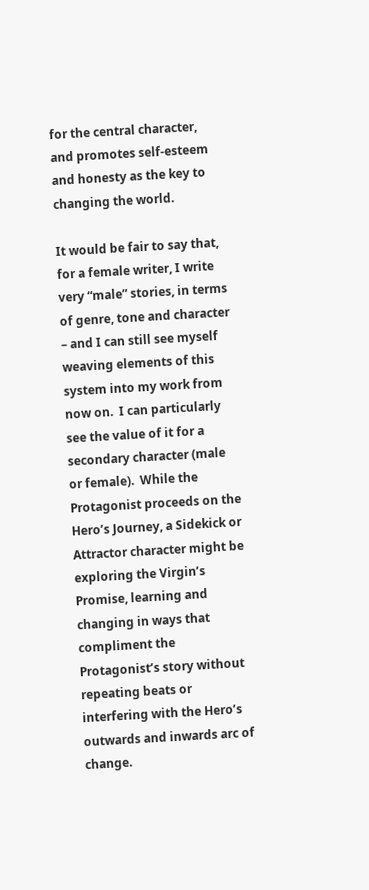for the central character, and promotes self-esteem and honesty as the key to changing the world.

It would be fair to say that, for a female writer, I write very “male” stories, in terms of genre, tone and character – and I can still see myself weaving elements of this system into my work from now on.  I can particularly see the value of it for a secondary character (male or female).  While the Protagonist proceeds on the Hero’s Journey, a Sidekick or Attractor character might be exploring the Virgin’s Promise, learning and changing in ways that compliment the Protagonist’s story without repeating beats or interfering with the Hero’s outwards and inwards arc of change.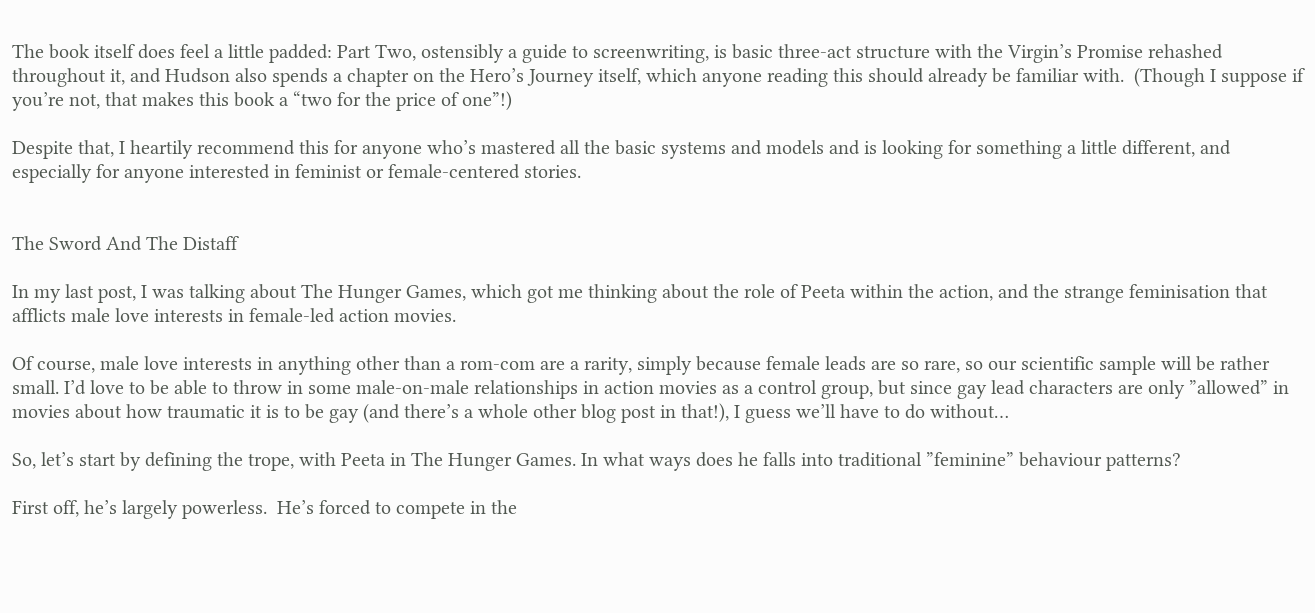The book itself does feel a little padded: Part Two, ostensibly a guide to screenwriting, is basic three-act structure with the Virgin’s Promise rehashed throughout it, and Hudson also spends a chapter on the Hero’s Journey itself, which anyone reading this should already be familiar with.  (Though I suppose if you’re not, that makes this book a “two for the price of one”!)

Despite that, I heartily recommend this for anyone who’s mastered all the basic systems and models and is looking for something a little different, and especially for anyone interested in feminist or female-centered stories.


The Sword And The Distaff

In my last post, I was talking about The Hunger Games, which got me thinking about the role of Peeta within the action, and the strange feminisation that afflicts male love interests in female-led action movies.

Of course, male love interests in anything other than a rom-com are a rarity, simply because female leads are so rare, so our scientific sample will be rather small. I’d love to be able to throw in some male-on-male relationships in action movies as a control group, but since gay lead characters are only ”allowed” in movies about how traumatic it is to be gay (and there’s a whole other blog post in that!), I guess we’ll have to do without…

So, let’s start by defining the trope, with Peeta in The Hunger Games. In what ways does he falls into traditional ”feminine” behaviour patterns?

First off, he’s largely powerless.  He’s forced to compete in the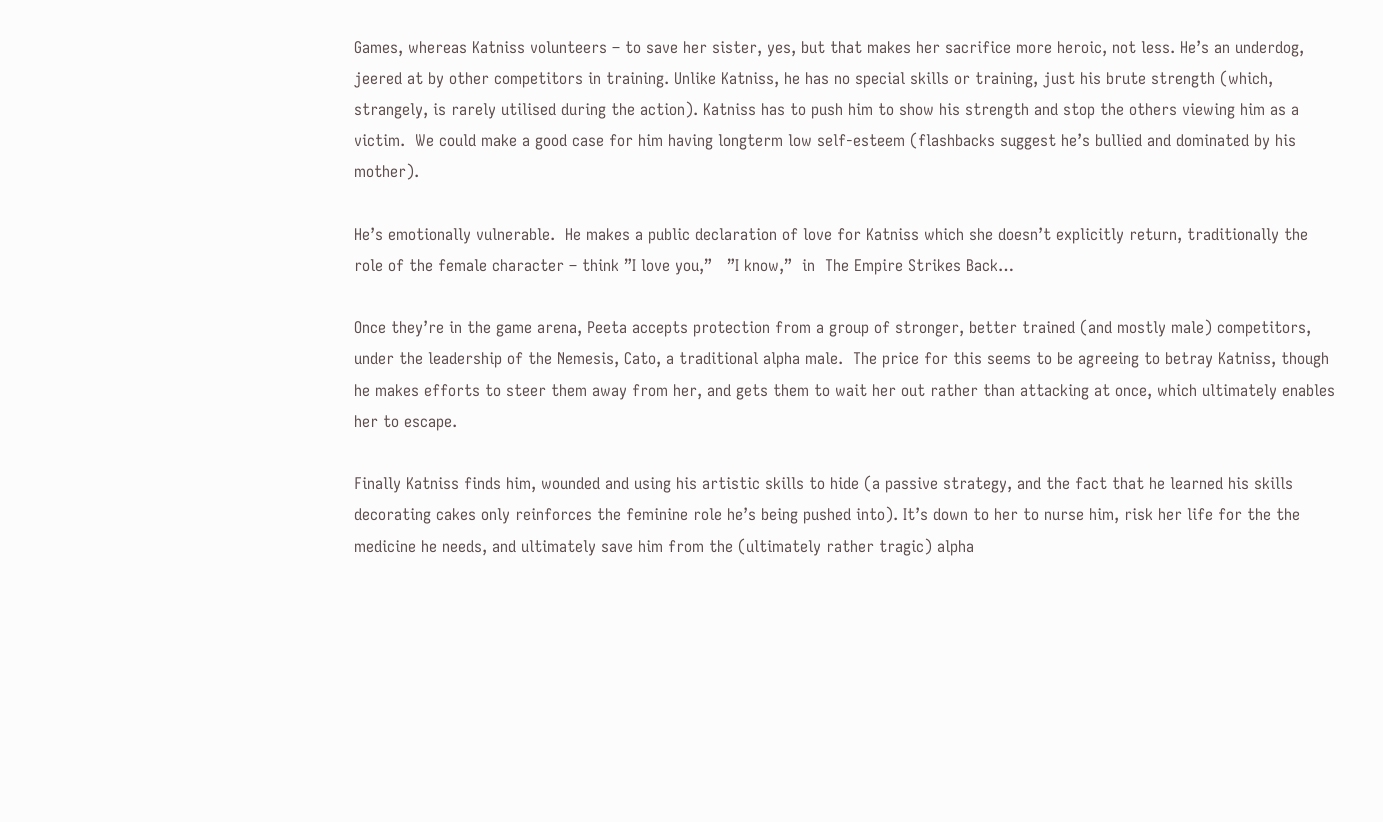Games, whereas Katniss volunteers – to save her sister, yes, but that makes her sacrifice more heroic, not less. He’s an underdog, jeered at by other competitors in training. Unlike Katniss, he has no special skills or training, just his brute strength (which, strangely, is rarely utilised during the action). Katniss has to push him to show his strength and stop the others viewing him as a victim.  We could make a good case for him having longterm low self-esteem (flashbacks suggest he’s bullied and dominated by his mother).

He’s emotionally vulnerable.  He makes a public declaration of love for Katniss which she doesn’t explicitly return, traditionally the role of the female character – think ”I love you,”   ”I know,”  in  The Empire Strikes Back…

Once they’re in the game arena, Peeta accepts protection from a group of stronger, better trained (and mostly male) competitors, under the leadership of the Nemesis, Cato, a traditional alpha male.  The price for this seems to be agreeing to betray Katniss, though he makes efforts to steer them away from her, and gets them to wait her out rather than attacking at once, which ultimately enables her to escape.

Finally Katniss finds him, wounded and using his artistic skills to hide (a passive strategy, and the fact that he learned his skills decorating cakes only reinforces the feminine role he’s being pushed into). It’s down to her to nurse him, risk her life for the the medicine he needs, and ultimately save him from the (ultimately rather tragic) alpha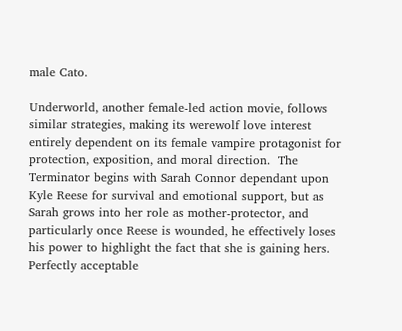male Cato.

Underworld, another female-led action movie, follows similar strategies, making its werewolf love interest entirely dependent on its female vampire protagonist for protection, exposition, and moral direction.  The Terminator begins with Sarah Connor dependant upon Kyle Reese for survival and emotional support, but as Sarah grows into her role as mother-protector, and particularly once Reese is wounded, he effectively loses his power to highlight the fact that she is gaining hers.  Perfectly acceptable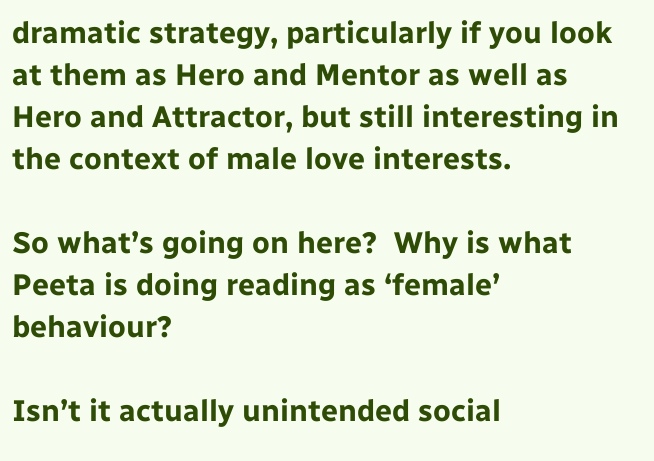dramatic strategy, particularly if you look at them as Hero and Mentor as well as Hero and Attractor, but still interesting in the context of male love interests.

So what’s going on here?  Why is what Peeta is doing reading as ‘female’ behaviour?

Isn’t it actually unintended social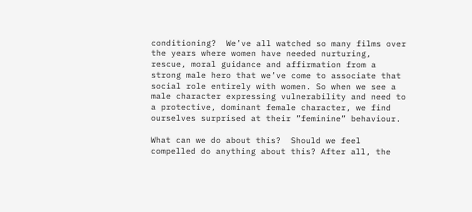conditioning?  We’ve all watched so many films over the years where women have needed nurturing, rescue, moral guidance and affirmation from a strong male hero that we’ve come to associate that social role entirely with women. So when we see a male character expressing vulnerability and need to a protective, dominant female character, we find ourselves surprised at their ”feminine” behaviour.

What can we do about this?  Should we feel compelled do anything about this? After all, the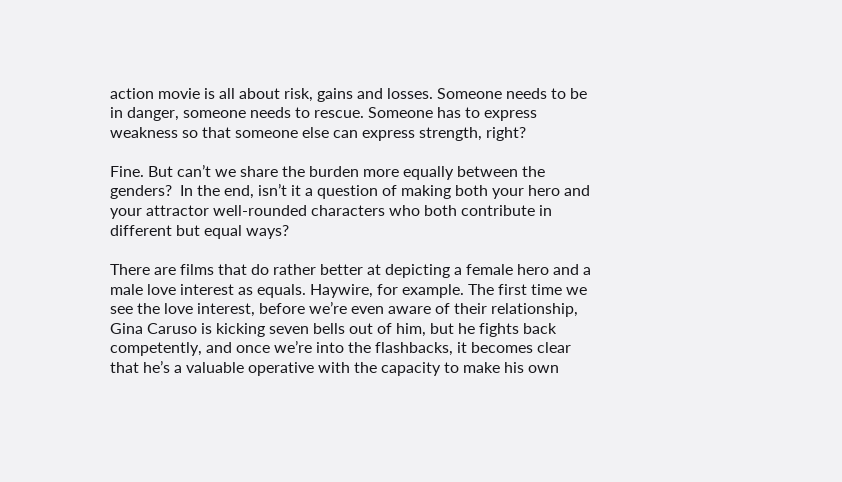action movie is all about risk, gains and losses. Someone needs to be in danger, someone needs to rescue. Someone has to express weakness so that someone else can express strength, right?

Fine. But can’t we share the burden more equally between the genders?  In the end, isn’t it a question of making both your hero and your attractor well-rounded characters who both contribute in different but equal ways?

There are films that do rather better at depicting a female hero and a male love interest as equals. Haywire, for example. The first time we see the love interest, before we’re even aware of their relationship, Gina Caruso is kicking seven bells out of him, but he fights back competently, and once we’re into the flashbacks, it becomes clear that he’s a valuable operative with the capacity to make his own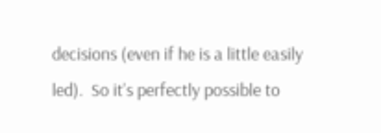decisions (even if he is a little easily led).  So it’s perfectly possible to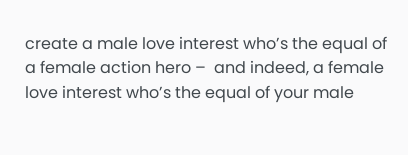create a male love interest who’s the equal of a female action hero –  and indeed, a female love interest who’s the equal of your male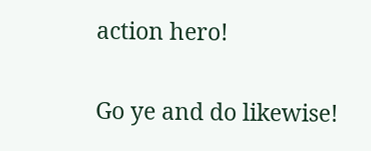action hero!

Go ye and do likewise!